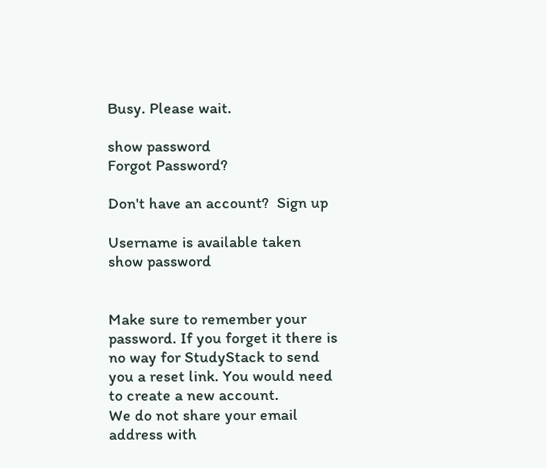Busy. Please wait.

show password
Forgot Password?

Don't have an account?  Sign up

Username is available taken
show password


Make sure to remember your password. If you forget it there is no way for StudyStack to send you a reset link. You would need to create a new account.
We do not share your email address with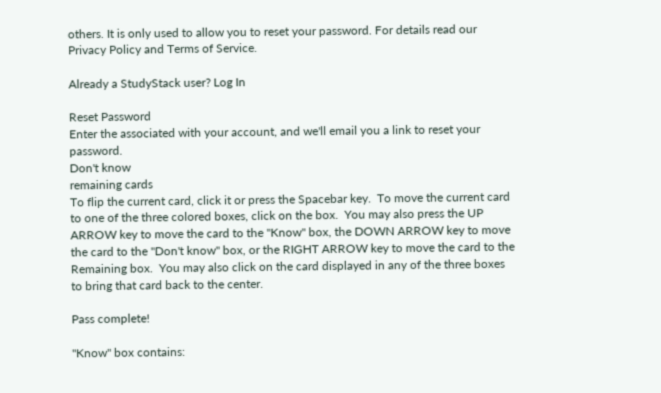others. It is only used to allow you to reset your password. For details read our Privacy Policy and Terms of Service.

Already a StudyStack user? Log In

Reset Password
Enter the associated with your account, and we'll email you a link to reset your password.
Don't know
remaining cards
To flip the current card, click it or press the Spacebar key.  To move the current card to one of the three colored boxes, click on the box.  You may also press the UP ARROW key to move the card to the "Know" box, the DOWN ARROW key to move the card to the "Don't know" box, or the RIGHT ARROW key to move the card to the Remaining box.  You may also click on the card displayed in any of the three boxes to bring that card back to the center.

Pass complete!

"Know" box contains: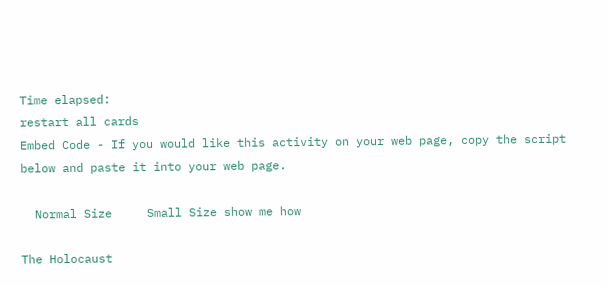Time elapsed:
restart all cards
Embed Code - If you would like this activity on your web page, copy the script below and paste it into your web page.

  Normal Size     Small Size show me how

The Holocaust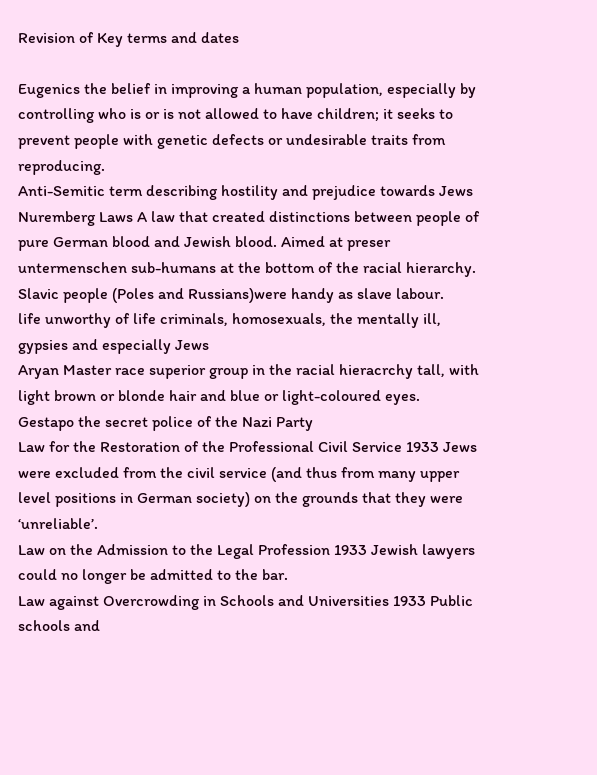Revision of Key terms and dates

Eugenics the belief in improving a human population, especially by controlling who is or is not allowed to have children; it seeks to prevent people with genetic defects or undesirable traits from reproducing.
Anti-Semitic term describing hostility and prejudice towards Jews
Nuremberg Laws A law that created distinctions between people of pure German blood and Jewish blood. Aimed at preser
untermenschen sub-humans at the bottom of the racial hierarchy. Slavic people (Poles and Russians)were handy as slave labour.
life unworthy of life criminals, homosexuals, the mentally ill, gypsies and especially Jews
Aryan Master race superior group in the racial hieracrchy tall, with light brown or blonde hair and blue or light-coloured eyes.
Gestapo the secret police of the Nazi Party
Law for the Restoration of the Professional Civil Service 1933 Jews were excluded from the civil service (and thus from many upper level positions in German society) on the grounds that they were ‘unreliable’.
Law on the Admission to the Legal Profession 1933 Jewish lawyers could no longer be admitted to the bar.
Law against Overcrowding in Schools and Universities 1933 Public schools and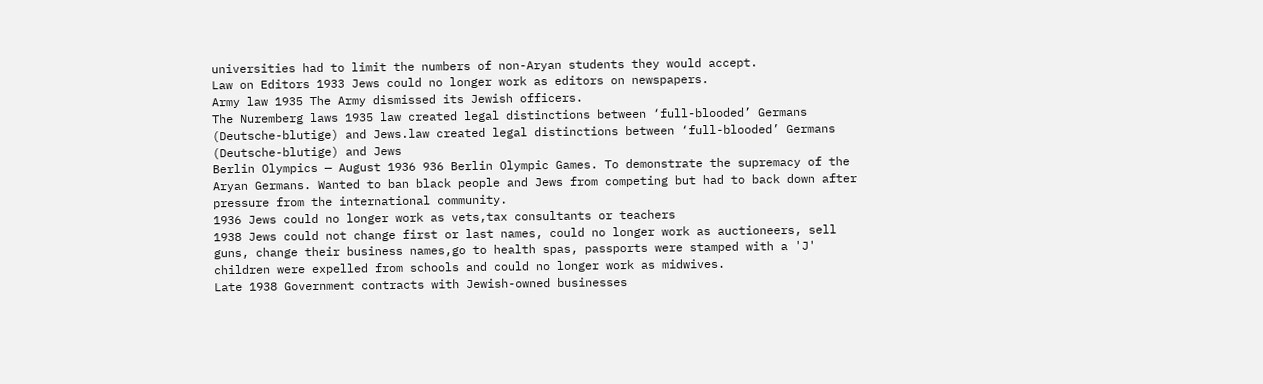universities had to limit the numbers of non-Aryan students they would accept.
Law on Editors 1933 Jews could no longer work as editors on newspapers.
Army law 1935 The Army dismissed its Jewish officers.
The Nuremberg laws 1935 law created legal distinctions between ‘full-blooded’ Germans (Deutsche-blutige) and Jews.law created legal distinctions between ‘full-blooded’ Germans (Deutsche-blutige) and Jews
Berlin Olympics — August 1936 936 Berlin Olympic Games. To demonstrate the supremacy of the Aryan Germans. Wanted to ban black people and Jews from competing but had to back down after pressure from the international community.
1936 Jews could no longer work as vets,tax consultants or teachers
1938 Jews could not change first or last names, could no longer work as auctioneers, sell guns, change their business names,go to health spas, passports were stamped with a 'J' children were expelled from schools and could no longer work as midwives.
Late 1938 Government contracts with Jewish-owned businesses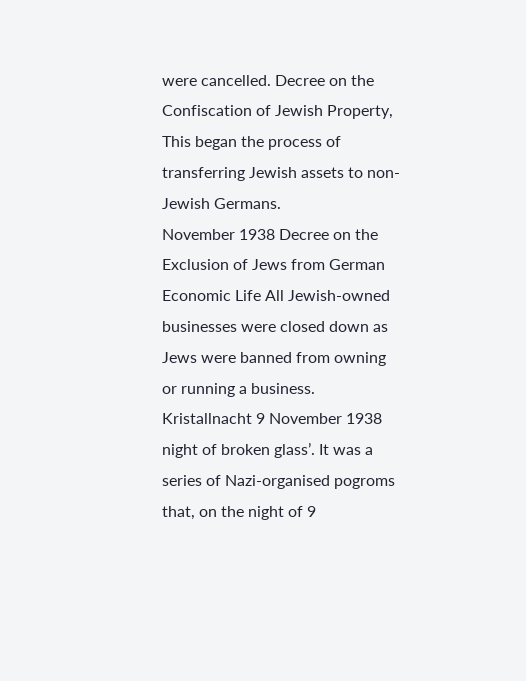were cancelled. Decree on the Confiscation of Jewish Property, This began the process of transferring Jewish assets to non-Jewish Germans.
November 1938 Decree on the Exclusion of Jews from German Economic Life All Jewish-owned businesses were closed down as Jews were banned from owning or running a business.
Kristallnacht 9 November 1938 night of broken glass’. It was a series of Nazi-organised pogroms that, on the night of 9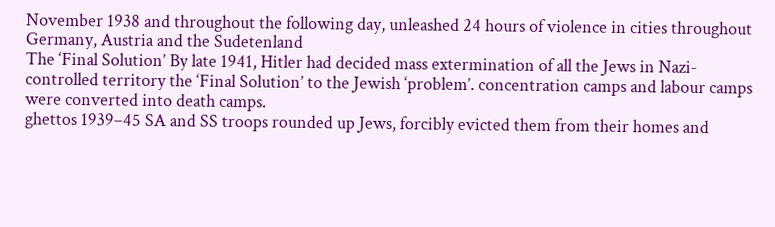November 1938 and throughout the following day, unleashed 24 hours of violence in cities throughout Germany, Austria and the Sudetenland
The ‘Final Solution’ By late 1941, Hitler had decided mass extermination of all the Jews in Nazi-controlled territory the ‘Final Solution’ to the Jewish ‘problem’. concentration camps and labour camps were converted into death camps.
ghettos 1939–45 SA and SS troops rounded up Jews, forcibly evicted them from their homes and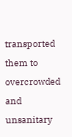transported them to overcrowded and unsanitary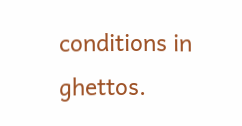conditions in ghettos.